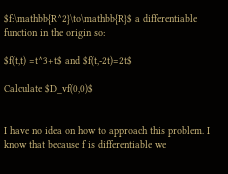$f:\mathbb{R^2}\to\mathbb{R}$ a differentiable function in the origin so:

$f(t,t) =t^3+t$ and $f(t,-2t)=2t$

Calculate $D_vf(0,0)$


I have no idea on how to approach this problem. I know that because f is differentiable we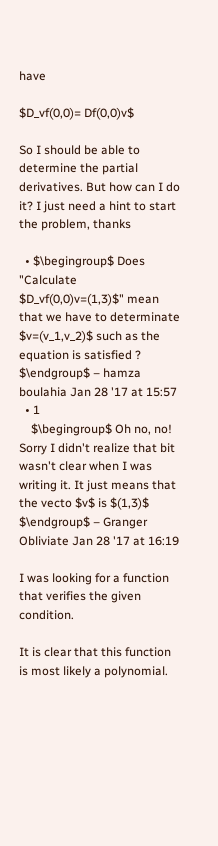have

$D_vf(0,0)= Df(0,0)v$

So I should be able to determine the partial derivatives. But how can I do it? I just need a hint to start the problem, thanks

  • $\begingroup$ Does "Calculate $D_vf(0,0)v=(1,3)$" mean that we have to determinate $v=(v_1,v_2)$ such as the equation is satisfied ? $\endgroup$ – hamza boulahia Jan 28 '17 at 15:57
  • 1
    $\begingroup$ Oh no, no! Sorry I didn't realize that bit wasn't clear when I was writing it. It just means that the vecto $v$ is $(1,3)$ $\endgroup$ – Granger Obliviate Jan 28 '17 at 16:19

I was looking for a function that verifies the given condition.

It is clear that this function is most likely a polynomial.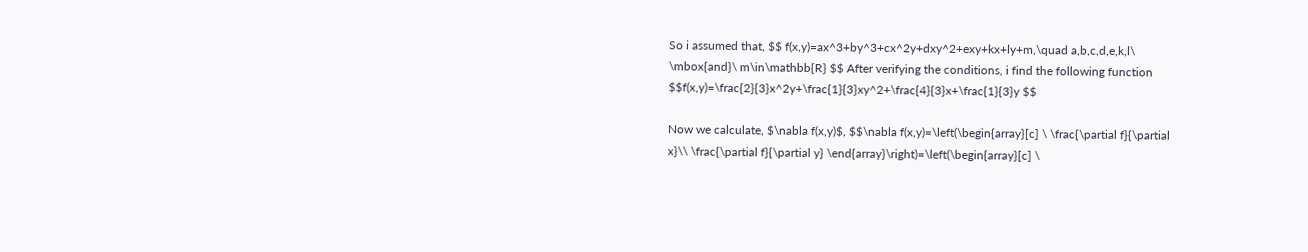So i assumed that, $$ f(x,y)=ax^3+by^3+cx^2y+dxy^2+exy+kx+ly+m,\quad a,b,c,d,e,k,l\ \mbox{and}\ m\in\mathbb{R} $$ After verifying the conditions, i find the following function $$f(x,y)=\frac{2}{3}x^2y+\frac{1}{3}xy^2+\frac{4}{3}x+\frac{1}{3}y $$

Now we calculate, $\nabla f(x,y)$, $$\nabla f(x,y)=\left(\begin{array}[c] \ \frac{\partial f}{\partial x}\\ \frac{\partial f}{\partial y} \end{array}\right)=\left(\begin{array}[c] \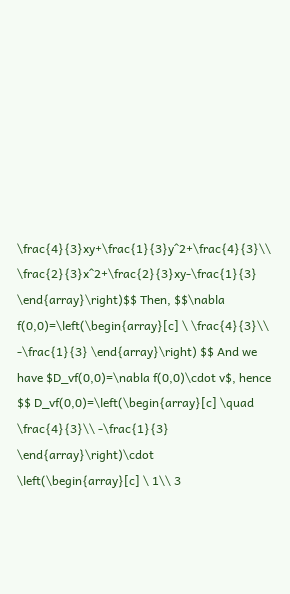\frac{4}{3}xy+\frac{1}{3}y^2+\frac{4}{3}\\ \frac{2}{3}x^2+\frac{2}{3}xy-\frac{1}{3} \end{array}\right)$$ Then, $$\nabla f(0,0)=\left(\begin{array}[c] \ \frac{4}{3}\\ -\frac{1}{3} \end{array}\right) $$ And we have $D_vf(0,0)=\nabla f(0,0)\cdot v$, hence $$ D_vf(0,0)=\left(\begin{array}[c] \quad \frac{4}{3}\\ -\frac{1}{3} \end{array}\right)\cdot \left(\begin{array}[c] \ 1\\ 3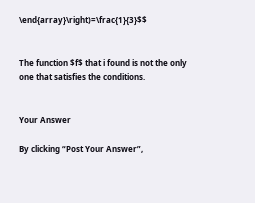\end{array}\right)=\frac{1}{3}$$


The function $f$ that i found is not the only one that satisfies the conditions.


Your Answer

By clicking “Post Your Answer”,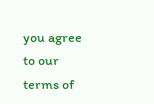you agree to our terms of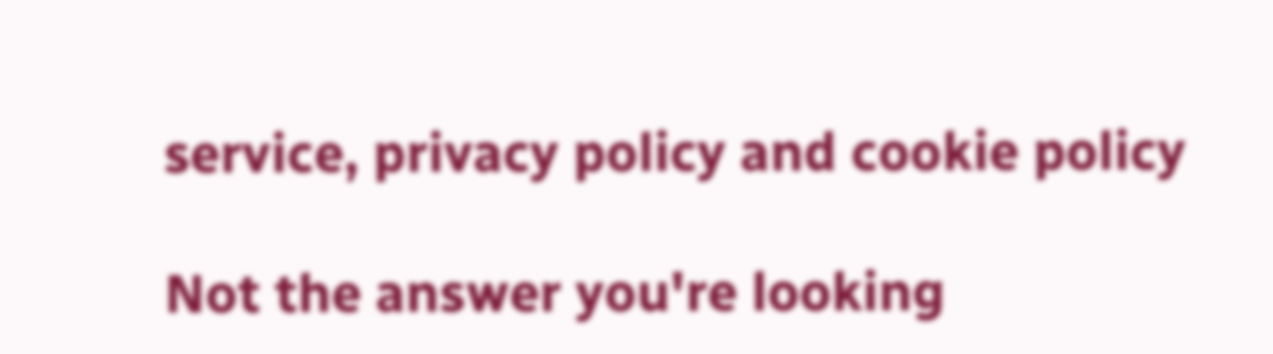service, privacy policy and cookie policy

Not the answer you're looking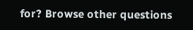for? Browse other questions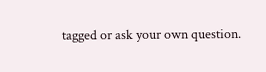tagged or ask your own question.